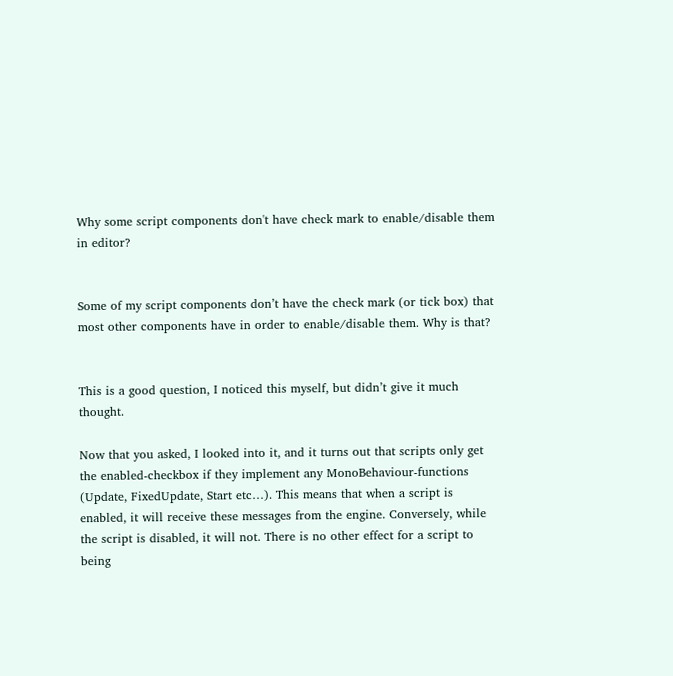Why some script components don't have check mark to enable/disable them in editor?


Some of my script components don’t have the check mark (or tick box) that most other components have in order to enable/disable them. Why is that?


This is a good question, I noticed this myself, but didn’t give it much thought.

Now that you asked, I looked into it, and it turns out that scripts only get the enabled-checkbox if they implement any MonoBehaviour-functions (Update, FixedUpdate, Start etc…). This means that when a script is enabled, it will receive these messages from the engine. Conversely, while the script is disabled, it will not. There is no other effect for a script to being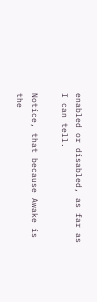enabled or disabled, as far as I can tell.

Notice, that because Awake is the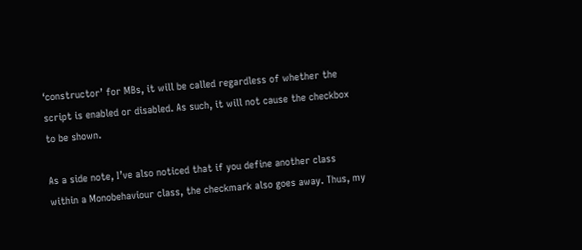‘constructor’ for MBs, it will be called regardless of whether the script is enabled or disabled. As such, it will not cause the checkbox to be shown.

As a side note, I’ve also noticed that if you define another class within a Monobehaviour class, the checkmark also goes away. Thus, my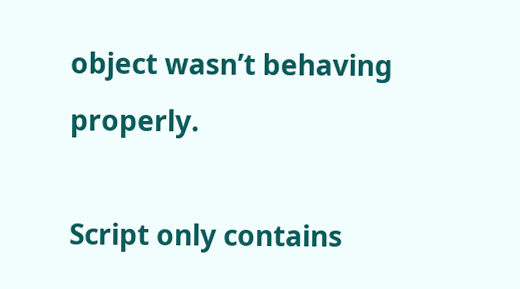object wasn’t behaving properly.

Script only contains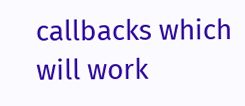callbacks which will work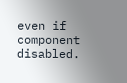even if component disabled.